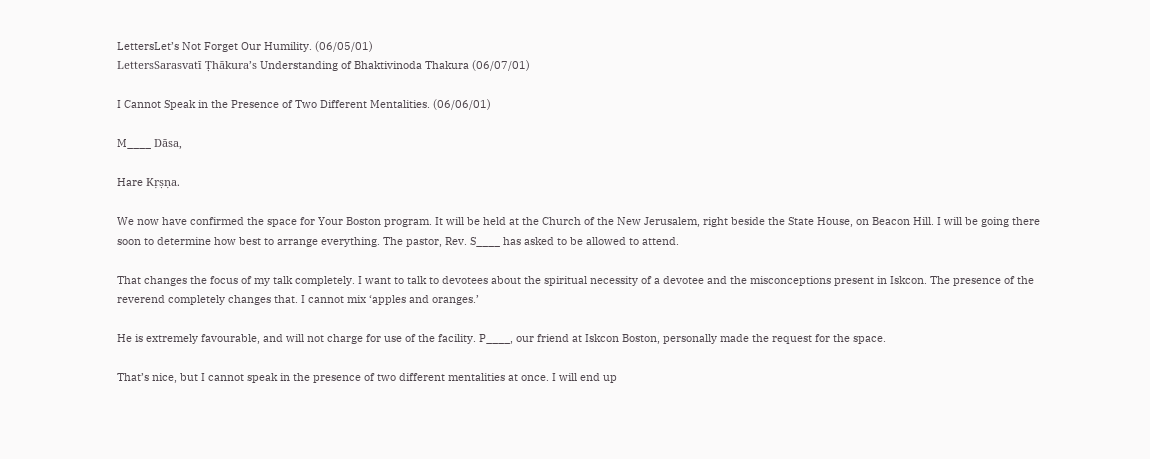LettersLet’s Not Forget Our Humility. (06/05/01)
LettersSarasvatī Ṭhākura’s Understanding of Bhaktivinoda Thakura (06/07/01)

I Cannot Speak in the Presence of Two Different Mentalities. (06/06/01)

M____ Dāsa,

Hare Kṛṣṇa.

We now have confirmed the space for Your Boston program. It will be held at the Church of the New Jerusalem, right beside the State House, on Beacon Hill. I will be going there soon to determine how best to arrange everything. The pastor, Rev. S____ has asked to be allowed to attend.

That changes the focus of my talk completely. I want to talk to devotees about the spiritual necessity of a devotee and the misconceptions present in Iskcon. The presence of the reverend completely changes that. I cannot mix ‘apples and oranges.’

He is extremely favourable, and will not charge for use of the facility. P____, our friend at Iskcon Boston, personally made the request for the space.

That’s nice, but I cannot speak in the presence of two different mentalities at once. I will end up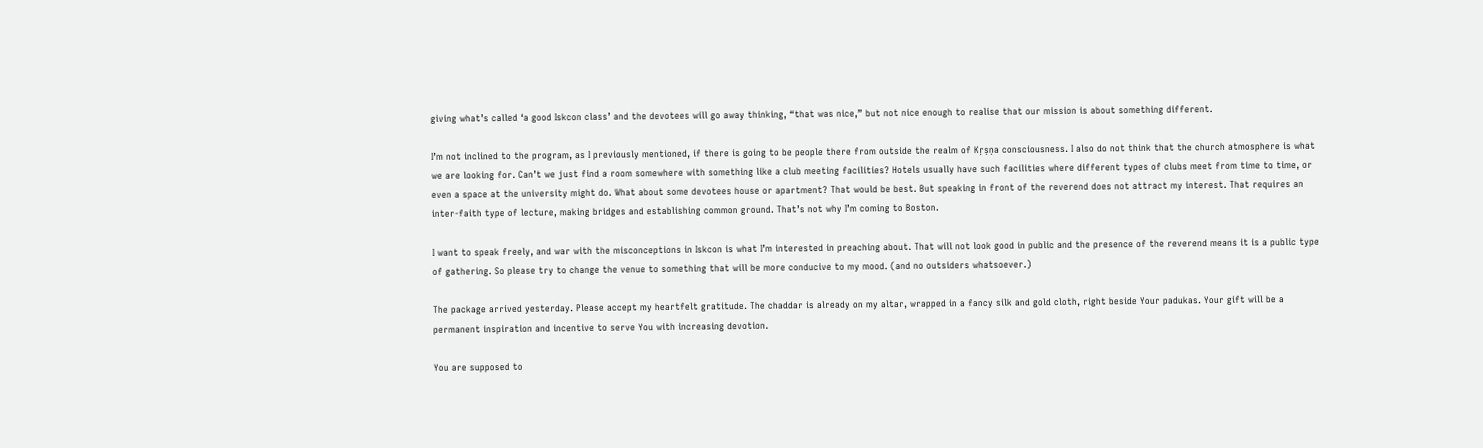giving what’s called ‘a good Iskcon class’ and the devotees will go away thinking, “that was nice,” but not nice enough to realise that our mission is about something different.

I’m not inclined to the program, as I previously mentioned, if there is going to be people there from outside the realm of Kṛṣṇa consciousness. I also do not think that the church atmosphere is what we are looking for. Can’t we just find a room somewhere with something like a club meeting facilities? Hotels usually have such facilities where different types of clubs meet from time to time, or even a space at the university might do. What about some devotees house or apartment? That would be best. But speaking in front of the reverend does not attract my interest. That requires an inter-faith type of lecture, making bridges and establishing common ground. That’s not why I’m coming to Boston.

I want to speak freely, and war with the misconceptions in Iskcon is what I’m interested in preaching about. That will not look good in public and the presence of the reverend means it is a public type of gathering. So please try to change the venue to something that will be more conducive to my mood. (and no outsiders whatsoever.)

The package arrived yesterday. Please accept my heartfelt gratitude. The chaddar is already on my altar, wrapped in a fancy silk and gold cloth, right beside Your padukas. Your gift will be a permanent inspiration and incentive to serve You with increasing devotion.

You are supposed to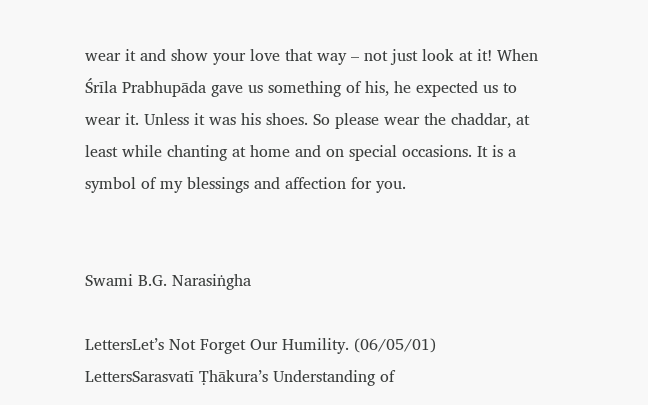wear it and show your love that way – not just look at it! When Śrīla Prabhupāda gave us something of his, he expected us to wear it. Unless it was his shoes. So please wear the chaddar, at least while chanting at home and on special occasions. It is a symbol of my blessings and affection for you.


Swami B.G. Narasiṅgha

LettersLet’s Not Forget Our Humility. (06/05/01)
LettersSarasvatī Ṭhākura’s Understanding of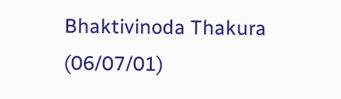Bhaktivinoda Thakura (06/07/01)